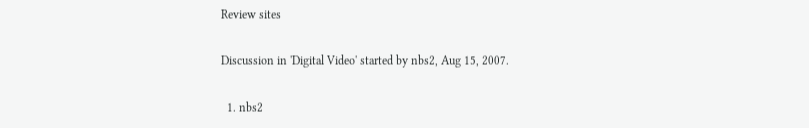Review sites

Discussion in 'Digital Video' started by nbs2, Aug 15, 2007.

  1. nbs2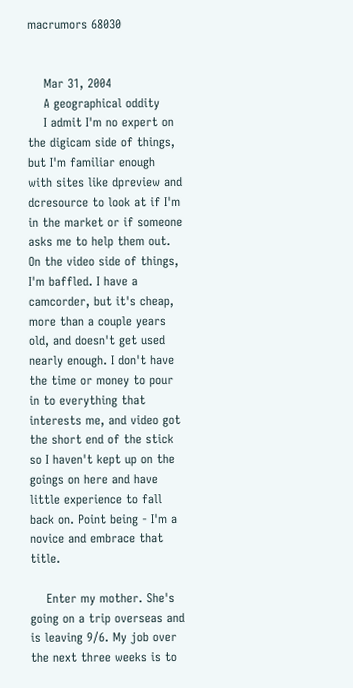macrumors 68030


    Mar 31, 2004
    A geographical oddity
    I admit I'm no expert on the digicam side of things, but I'm familiar enough with sites like dpreview and dcresource to look at if I'm in the market or if someone asks me to help them out. On the video side of things, I'm baffled. I have a camcorder, but it's cheap, more than a couple years old, and doesn't get used nearly enough. I don't have the time or money to pour in to everything that interests me, and video got the short end of the stick so I haven't kept up on the goings on here and have little experience to fall back on. Point being - I'm a novice and embrace that title.

    Enter my mother. She's going on a trip overseas and is leaving 9/6. My job over the next three weeks is to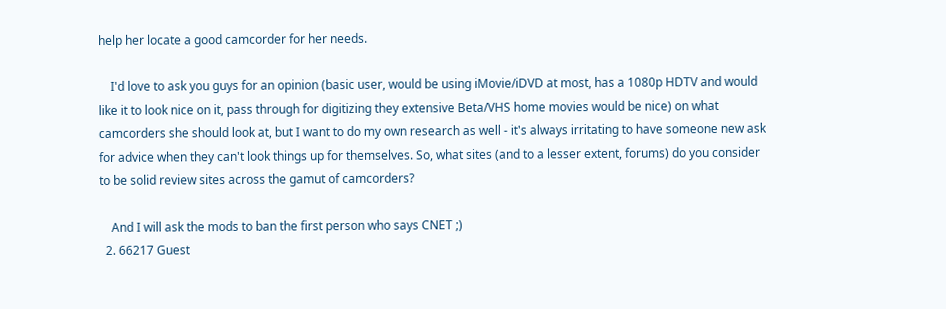help her locate a good camcorder for her needs.

    I'd love to ask you guys for an opinion (basic user, would be using iMovie/iDVD at most, has a 1080p HDTV and would like it to look nice on it, pass through for digitizing they extensive Beta/VHS home movies would be nice) on what camcorders she should look at, but I want to do my own research as well - it's always irritating to have someone new ask for advice when they can't look things up for themselves. So, what sites (and to a lesser extent, forums) do you consider to be solid review sites across the gamut of camcorders?

    And I will ask the mods to ban the first person who says CNET ;)
  2. 66217 Guest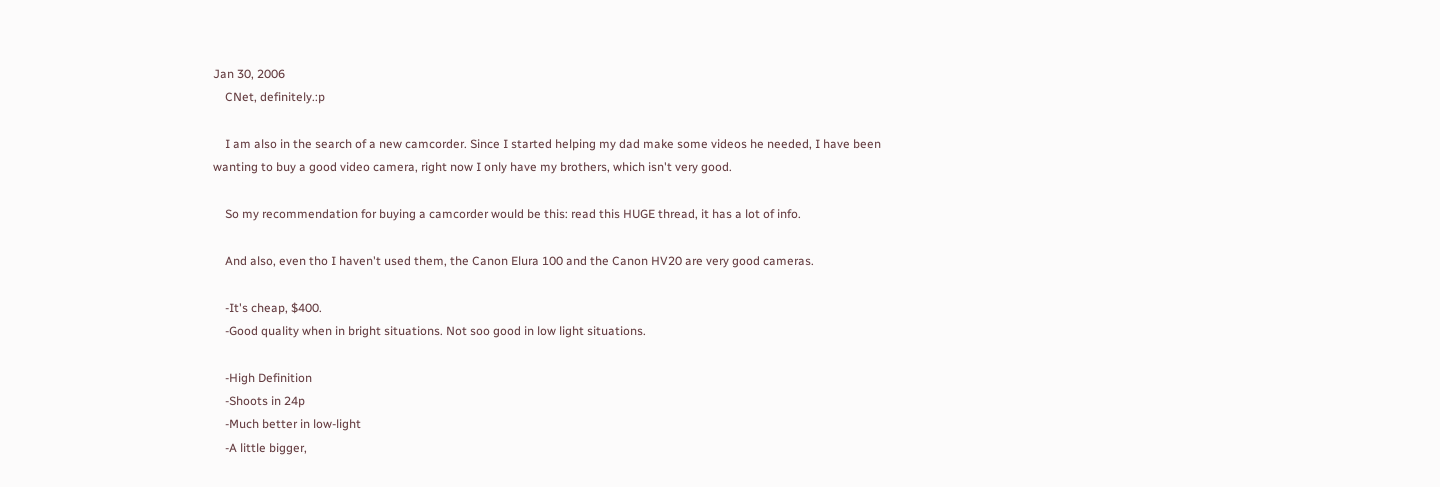Jan 30, 2006
    CNet, definitely.:p

    I am also in the search of a new camcorder. Since I started helping my dad make some videos he needed, I have been wanting to buy a good video camera, right now I only have my brothers, which isn't very good.

    So my recommendation for buying a camcorder would be this: read this HUGE thread, it has a lot of info.

    And also, even tho I haven't used them, the Canon Elura 100 and the Canon HV20 are very good cameras.

    -It's cheap, $400.
    -Good quality when in bright situations. Not soo good in low light situations.

    -High Definition
    -Shoots in 24p
    -Much better in low-light
    -A little bigger,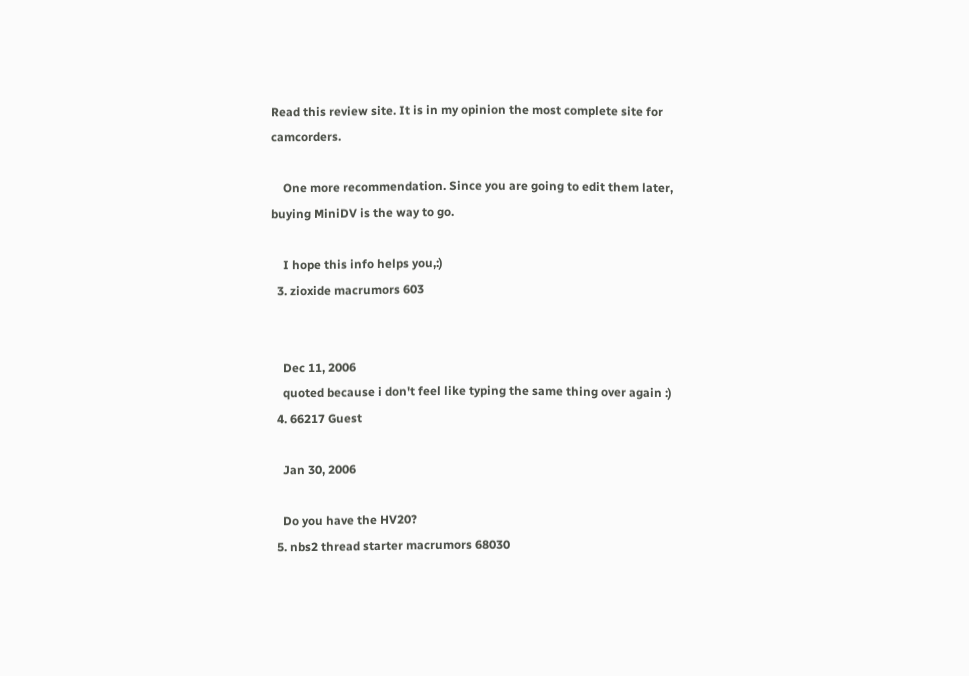Read this review site. It is in my opinion the most complete site for camcorders.

    One more recommendation. Since you are going to edit them later, buying MiniDV is the way to go.

    I hope this info helps you,:)
  3. zioxide macrumors 603


    Dec 11, 2006
    quoted because i don't feel like typing the same thing over again :)
  4. 66217 Guest

    Jan 30, 2006

    Do you have the HV20?
  5. nbs2 thread starter macrumors 68030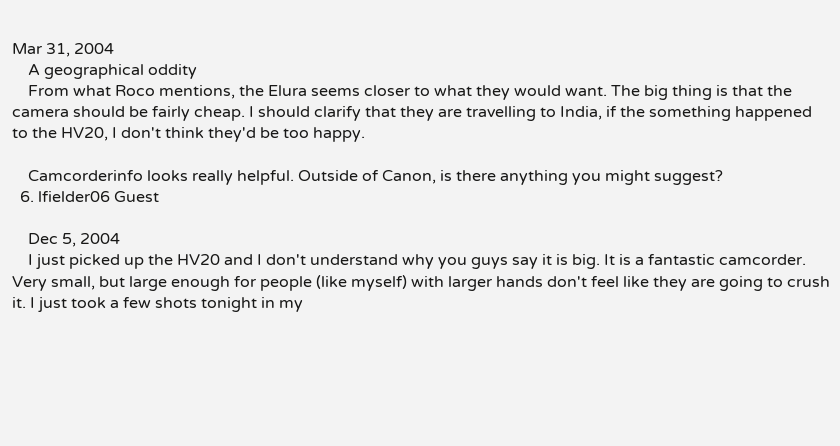Mar 31, 2004
    A geographical oddity
    From what Roco mentions, the Elura seems closer to what they would want. The big thing is that the camera should be fairly cheap. I should clarify that they are travelling to India, if the something happened to the HV20, I don't think they'd be too happy.

    Camcorderinfo looks really helpful. Outside of Canon, is there anything you might suggest?
  6. lfielder06 Guest

    Dec 5, 2004
    I just picked up the HV20 and I don't understand why you guys say it is big. It is a fantastic camcorder. Very small, but large enough for people (like myself) with larger hands don't feel like they are going to crush it. I just took a few shots tonight in my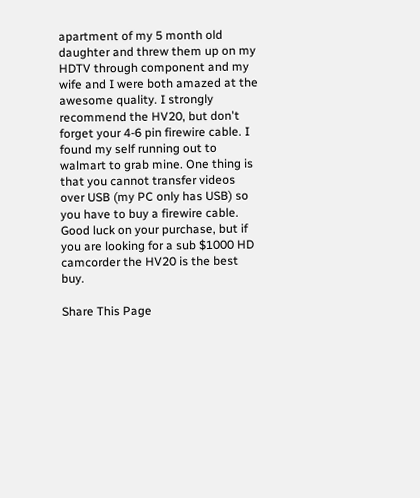apartment of my 5 month old daughter and threw them up on my HDTV through component and my wife and I were both amazed at the awesome quality. I strongly recommend the HV20, but don't forget your 4-6 pin firewire cable. I found my self running out to walmart to grab mine. One thing is that you cannot transfer videos over USB (my PC only has USB) so you have to buy a firewire cable. Good luck on your purchase, but if you are looking for a sub $1000 HD camcorder the HV20 is the best buy.

Share This Page